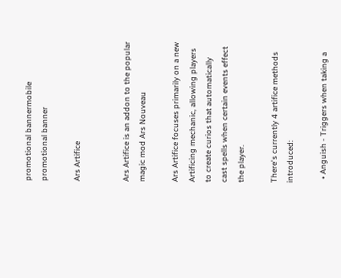promotional bannermobile promotional banner

Ars Artifice


Ars Artifice is an addon to the popular magic mod Ars Nouveau

Ars Artifice focuses primarily on a new Artificing mechanic, allowing players to create curios that automatically cast spells when certain events effect the player.

There's currently 4 artifice methods introduced:

  • Anguish - Triggers when taking a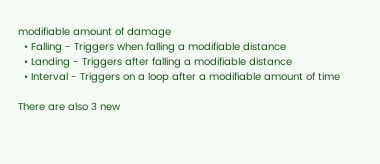modifiable amount of damage
  • Falling - Triggers when falling a modifiable distance
  • Landing - Triggers after falling a modifiable distance
  • Interval - Triggers on a loop after a modifiable amount of time

There are also 3 new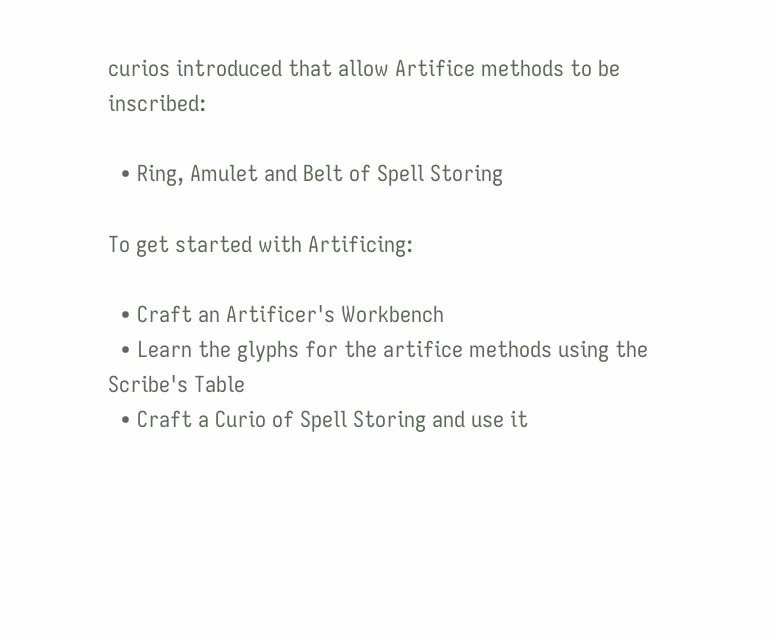curios introduced that allow Artifice methods to be inscribed:

  • Ring, Amulet and Belt of Spell Storing

To get started with Artificing:

  • Craft an Artificer's Workbench
  • Learn the glyphs for the artifice methods using the Scribe's Table
  • Craft a Curio of Spell Storing and use it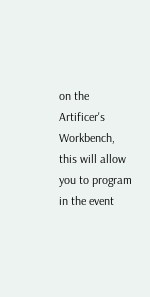on the Artificer's Workbench, this will allow you to program in the event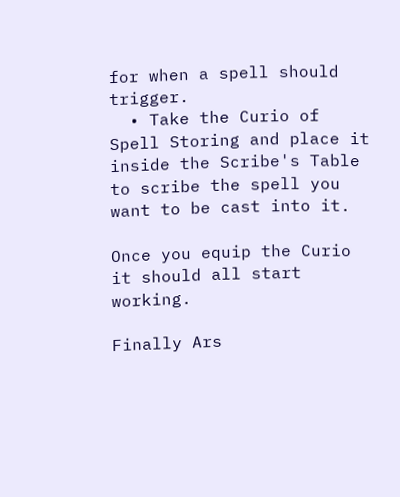for when a spell should trigger.
  • Take the Curio of Spell Storing and place it inside the Scribe's Table to scribe the spell you want to be cast into it.

Once you equip the Curio it should all start working.

Finally Ars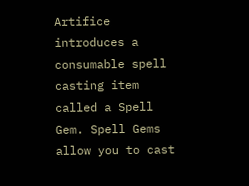Artifice introduces a consumable spell casting item called a Spell Gem. Spell Gems allow you to cast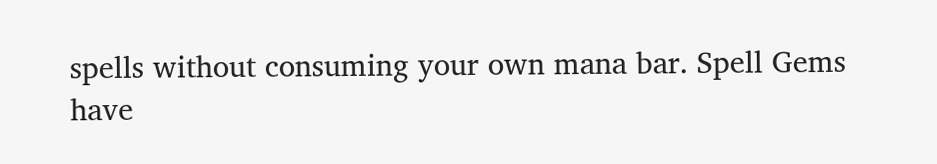spells without consuming your own mana bar. Spell Gems have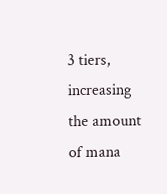3 tiers, increasing the amount of mana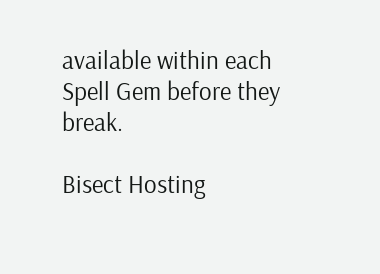available within each Spell Gem before they break.

Bisect Hosting